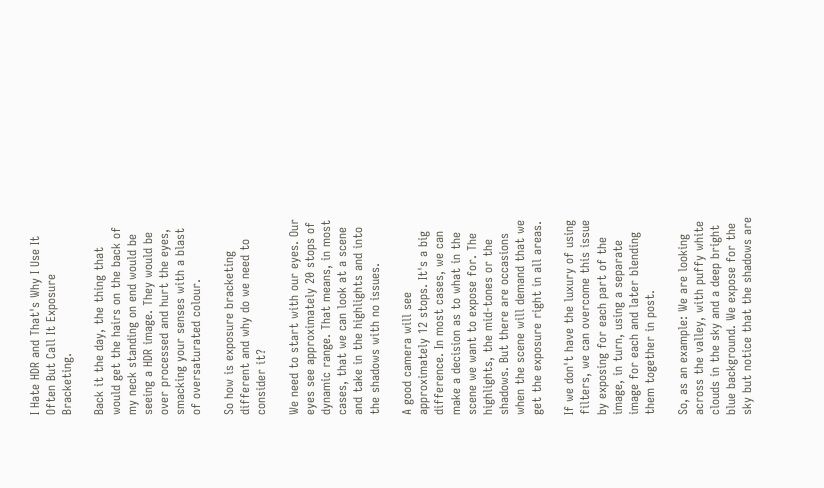I Hate HDR and That's Why I Use It Often But Call It Exposure Bracketing.

Back it the day, the thing that would get the hairs on the back of my neck standing on end would be seeing a HDR image. They would be over processed and hurt the eyes, smacking your senses with a blast of oversaturated colour.

So how is exposure bracketing different and why do we need to consider it?

We need to start with our eyes. Our eyes see approximately 20 stops of dynamic range. That means, in most cases, that we can look at a scene and take in the highlights and into the shadows with no issues.

A good camera will see approximately 12 stops. It's a big difference. In most cases, we can make a decision as to what in the scene we want to expose for. The highlights, the mid-tones or the shadows. But there are occasions when the scene will demand that we get the exposure right in all areas.

If we don't have the luxury of using filters, we can overcome this issue by exposing for each part of the image, in turn, using a separate image for each and later blending them together in post.

So, as an example: We are looking across the valley, with puffy white clouds in the sky and a deep bright blue background. We expose for the sky but notice that the shadows are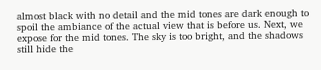almost black with no detail and the mid tones are dark enough to spoil the ambiance of the actual view that is before us. Next, we expose for the mid tones. The sky is too bright, and the shadows still hide the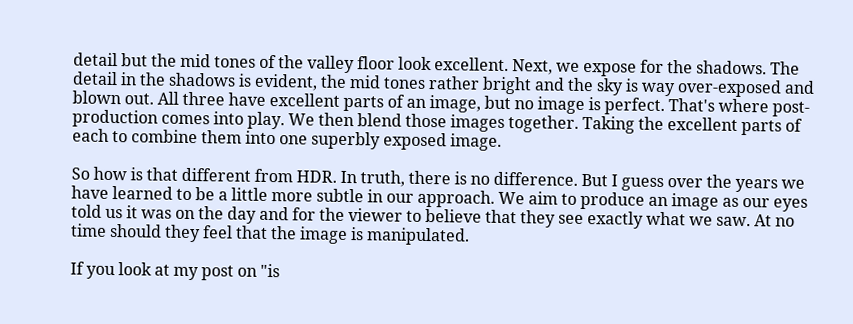detail but the mid tones of the valley floor look excellent. Next, we expose for the shadows. The detail in the shadows is evident, the mid tones rather bright and the sky is way over-exposed and blown out. All three have excellent parts of an image, but no image is perfect. That's where post-production comes into play. We then blend those images together. Taking the excellent parts of each to combine them into one superbly exposed image.

So how is that different from HDR. In truth, there is no difference. But I guess over the years we have learned to be a little more subtle in our approach. We aim to produce an image as our eyes told us it was on the day and for the viewer to believe that they see exactly what we saw. At no time should they feel that the image is manipulated.

If you look at my post on "is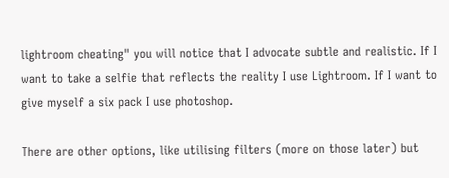lightroom cheating" you will notice that I advocate subtle and realistic. If I want to take a selfie that reflects the reality I use Lightroom. If I want to give myself a six pack I use photoshop.

There are other options, like utilising filters (more on those later) but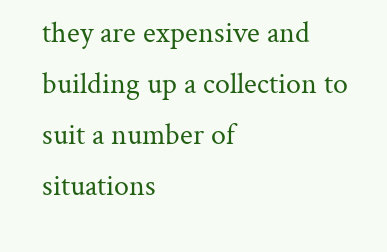they are expensive and building up a collection to suit a number of situations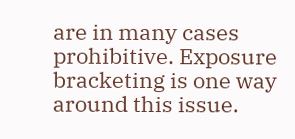are in many cases prohibitive. Exposure bracketing is one way around this issue.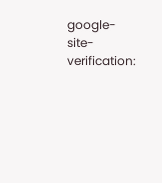google-site-verification: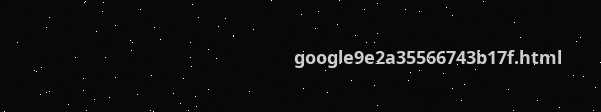google9e2a35566743b17f.html